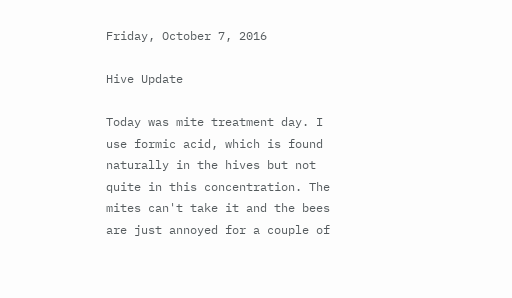Friday, October 7, 2016

Hive Update

Today was mite treatment day. I use formic acid, which is found naturally in the hives but not quite in this concentration. The mites can't take it and the bees are just annoyed for a couple of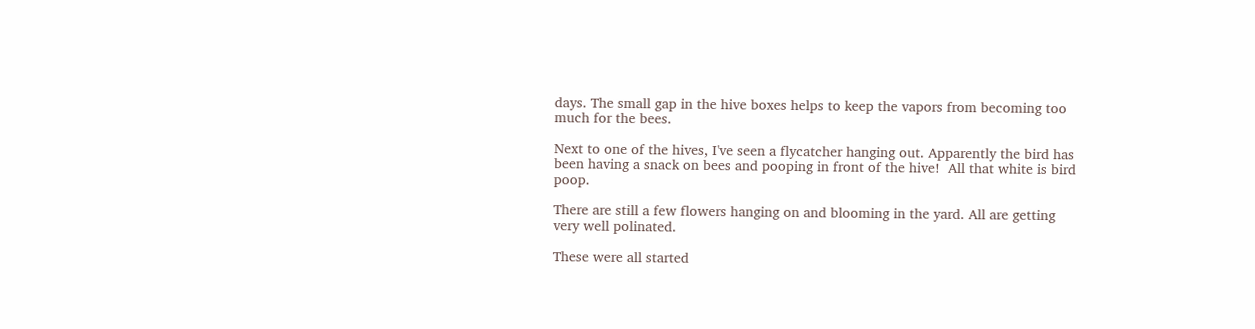days. The small gap in the hive boxes helps to keep the vapors from becoming too much for the bees.

Next to one of the hives, I've seen a flycatcher hanging out. Apparently the bird has been having a snack on bees and pooping in front of the hive!  All that white is bird poop.

There are still a few flowers hanging on and blooming in the yard. All are getting very well polinated.

These were all started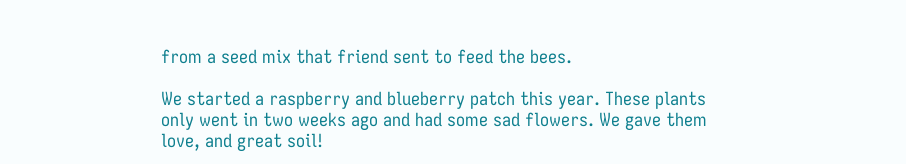from a seed mix that friend sent to feed the bees.

We started a raspberry and blueberry patch this year. These plants only went in two weeks ago and had some sad flowers. We gave them love, and great soil!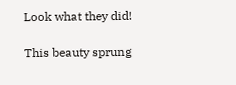Look what they did!

This beauty sprung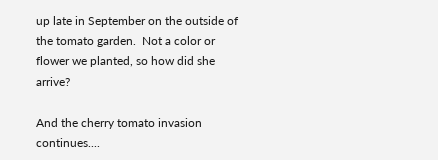up late in September on the outside of the tomato garden.  Not a color or flower we planted, so how did she arrive?

And the cherry tomato invasion continues....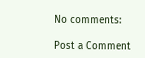No comments:

Post a Comment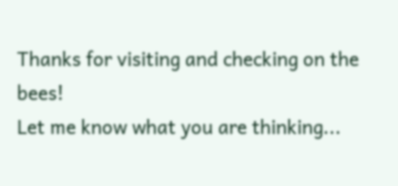Thanks for visiting and checking on the bees!
Let me know what you are thinking...